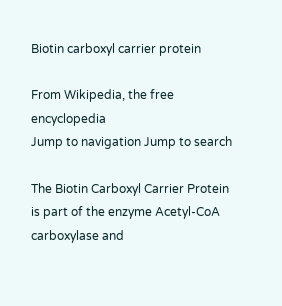Biotin carboxyl carrier protein

From Wikipedia, the free encyclopedia
Jump to navigation Jump to search

The Biotin Carboxyl Carrier Protein is part of the enzyme Acetyl-CoA carboxylase and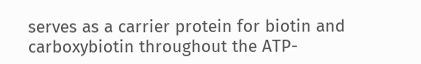serves as a carrier protein for biotin and carboxybiotin throughout the ATP-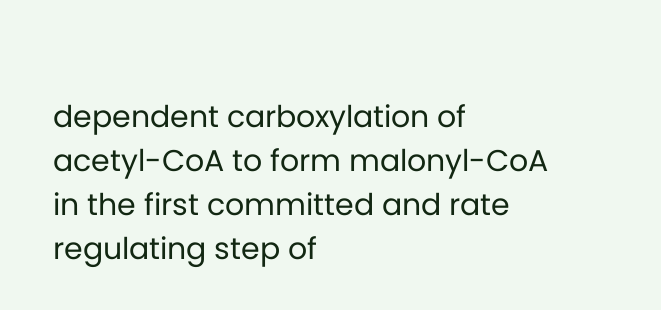dependent carboxylation of acetyl-CoA to form malonyl-CoA in the first committed and rate regulating step of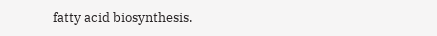fatty acid biosynthesis.